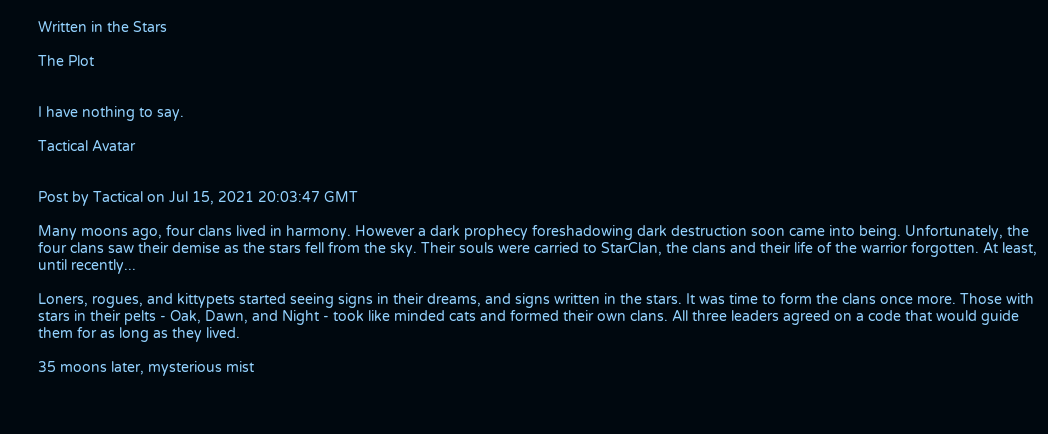Written in the Stars

The Plot


I have nothing to say.

Tactical Avatar


Post by Tactical on Jul 15, 2021 20:03:47 GMT

Many moons ago, four clans lived in harmony. However a dark prophecy foreshadowing dark destruction soon came into being. Unfortunately, the four clans saw their demise as the stars fell from the sky. Their souls were carried to StarClan, the clans and their life of the warrior forgotten. At least, until recently...

Loners, rogues, and kittypets started seeing signs in their dreams, and signs written in the stars. It was time to form the clans once more. Those with stars in their pelts - Oak, Dawn, and Night - took like minded cats and formed their own clans. All three leaders agreed on a code that would guide them for as long as they lived.

35 moons later, mysterious mist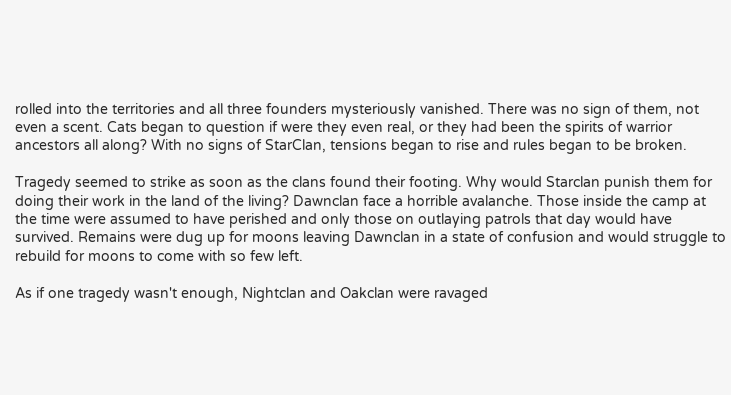rolled into the territories and all three founders mysteriously vanished. There was no sign of them, not even a scent. Cats began to question if were they even real, or they had been the spirits of warrior ancestors all along? With no signs of StarClan, tensions began to rise and rules began to be broken.

Tragedy seemed to strike as soon as the clans found their footing. Why would Starclan punish them for doing their work in the land of the living? Dawnclan face a horrible avalanche. Those inside the camp at the time were assumed to have perished and only those on outlaying patrols that day would have survived. Remains were dug up for moons leaving Dawnclan in a state of confusion and would struggle to rebuild for moons to come with so few left.

As if one tragedy wasn't enough, Nightclan and Oakclan were ravaged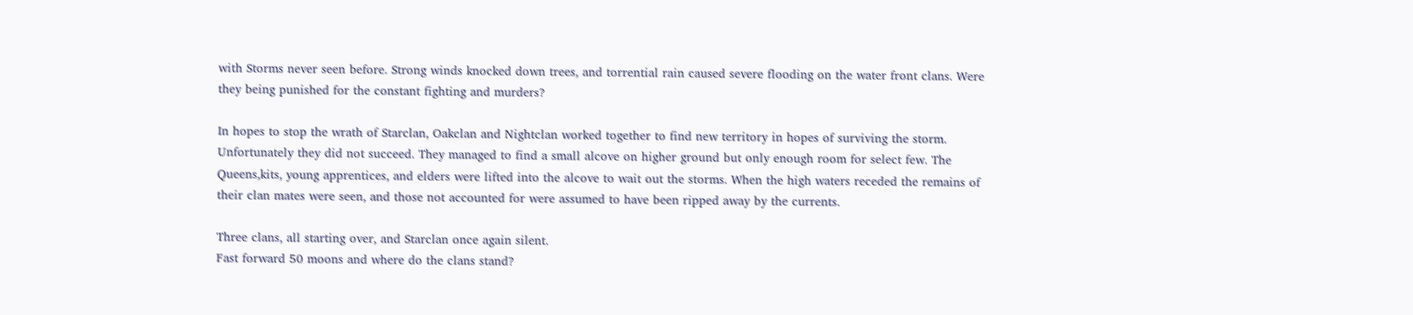with Storms never seen before. Strong winds knocked down trees, and torrential rain caused severe flooding on the water front clans. Were they being punished for the constant fighting and murders?

In hopes to stop the wrath of Starclan, Oakclan and Nightclan worked together to find new territory in hopes of surviving the storm. Unfortunately they did not succeed. They managed to find a small alcove on higher ground but only enough room for select few. The Queens,kits, young apprentices, and elders were lifted into the alcove to wait out the storms. When the high waters receded the remains of their clan mates were seen, and those not accounted for were assumed to have been ripped away by the currents.

Three clans, all starting over, and Starclan once again silent.
Fast forward 50 moons and where do the clans stand?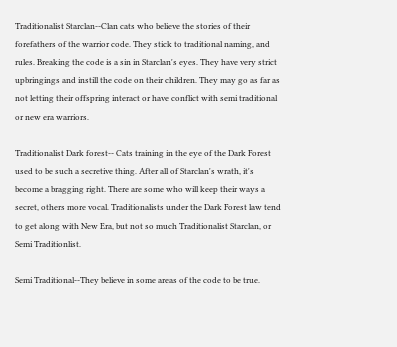Traditionalist Starclan--Clan cats who believe the stories of their forefathers of the warrior code. They stick to traditional naming, and rules. Breaking the code is a sin in Starclan's eyes. They have very strict upbringings and instill the code on their children. They may go as far as not letting their offspring interact or have conflict with semi traditional or new era warriors.

Traditionalist Dark forest-- Cats training in the eye of the Dark Forest used to be such a secretive thing. After all of Starclan's wrath, it's become a bragging right. There are some who will keep their ways a secret, others more vocal. Traditionalists under the Dark Forest law tend to get along with New Era, but not so much Traditionalist Starclan, or Semi Traditionlist.

Semi Traditional--They believe in some areas of the code to be true.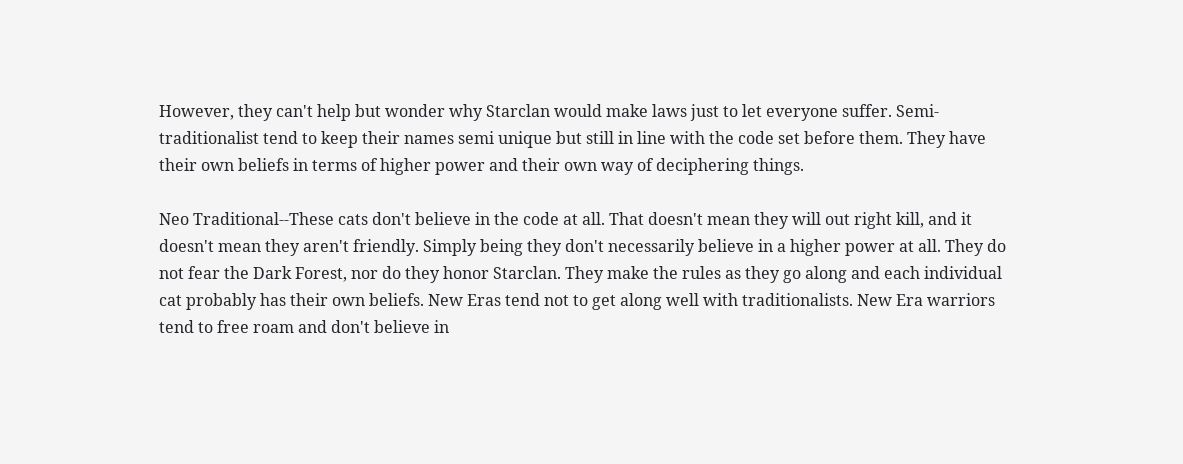However, they can't help but wonder why Starclan would make laws just to let everyone suffer. Semi-traditionalist tend to keep their names semi unique but still in line with the code set before them. They have their own beliefs in terms of higher power and their own way of deciphering things.

Neo Traditional--These cats don't believe in the code at all. That doesn't mean they will out right kill, and it doesn't mean they aren't friendly. Simply being they don't necessarily believe in a higher power at all. They do not fear the Dark Forest, nor do they honor Starclan. They make the rules as they go along and each individual cat probably has their own beliefs. New Eras tend not to get along well with traditionalists. New Era warriors tend to free roam and don't believe in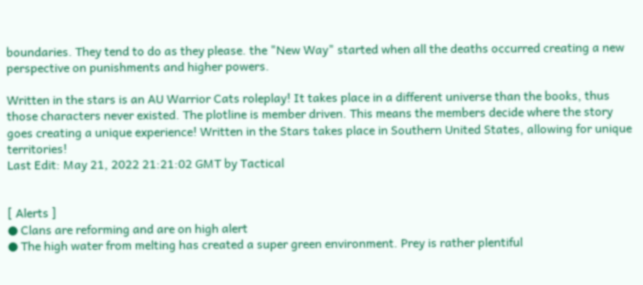boundaries. They tend to do as they please. the "New Way" started when all the deaths occurred creating a new perspective on punishments and higher powers.

Written in the stars is an AU Warrior Cats roleplay! It takes place in a different universe than the books, thus those characters never existed. The plotline is member driven. This means the members decide where the story goes creating a unique experience! Written in the Stars takes place in Southern United States, allowing for unique territories!
Last Edit: May 21, 2022 21:21:02 GMT by Tactical


[ Alerts ]
● Clans are reforming and are on high alert
● The high water from melting has created a super green environment. Prey is rather plentiful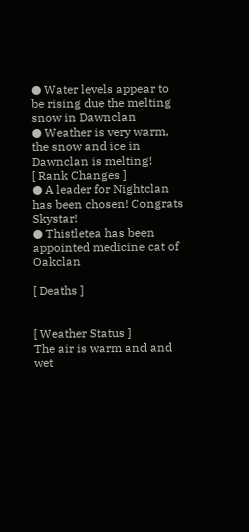● Water levels appear to be rising due the melting snow in Dawnclan
● Weather is very warm, the snow and ice in Dawnclan is melting!
[ Rank Changes ]
● A leader for Nightclan has been chosen! Congrats Skystar!
● Thistletea has been appointed medicine cat of Oakclan

[ Deaths ]


[ Weather Status ]
The air is warm and and wet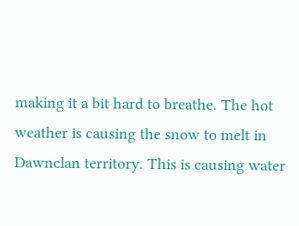making it a bit hard to breathe. The hot weather is causing the snow to melt in Dawnclan territory. This is causing water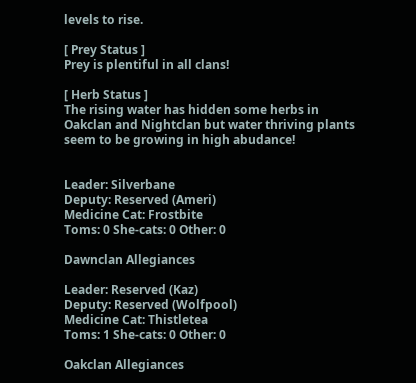levels to rise.

[ Prey Status ]
Prey is plentiful in all clans!

[ Herb Status ]
The rising water has hidden some herbs in Oakclan and Nightclan but water thriving plants seem to be growing in high abudance!


Leader: Silverbane
Deputy: Reserved (Ameri)
Medicine Cat: Frostbite
Toms: 0 She-cats: 0 Other: 0

Dawnclan Allegiances

Leader: Reserved (Kaz)
Deputy: Reserved (Wolfpool)
Medicine Cat: Thistletea
Toms: 1 She-cats: 0 Other: 0

Oakclan Allegiances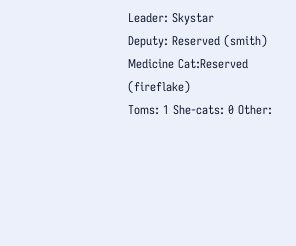Leader: Skystar
Deputy: Reserved (smith)
Medicine Cat:Reserved (fireflake)
Toms: 1 She-cats: 0 Other: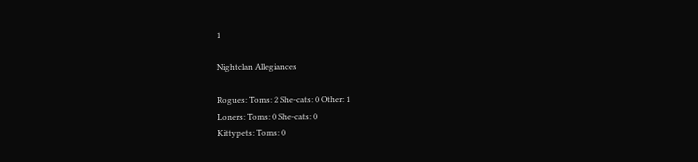1

Nightclan Allegiances

Rogues: Toms: 2 She-cats: 0 Other: 1
Loners: Toms: 0 She-cats: 0
Kittypets: Toms: 0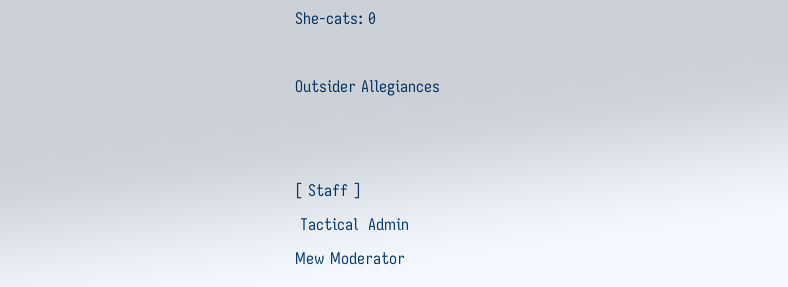She-cats: 0

Outsider Allegiances


[ Staff ]
 Tactical  Admin
Mew Moderator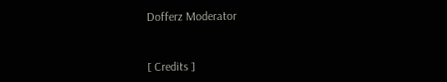Dofferz Moderator


[ Credits ]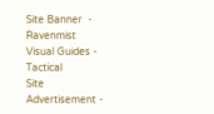Site Banner  - Ravenmist
Visual Guides - Tactical
Site Advertisement -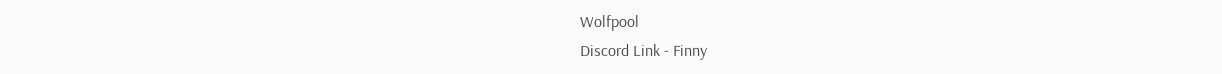Wolfpool
Discord Link - Finny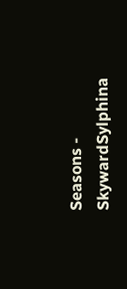Seasons - SkywardSylphina